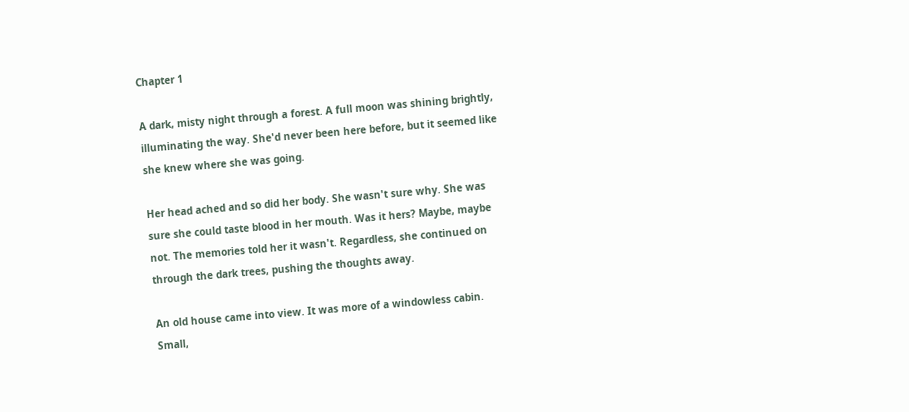Chapter 1

A dark, misty night through a forest. A full moon was shining brightly, illuminating the way. She'd never been here before, but it seemed like she knew where she was going.

Her head ached and so did her body. She wasn't sure why. She was sure she could taste blood in her mouth. Was it hers? Maybe, maybe not. The memories told her it wasn't. Regardless, she continued on through the dark trees, pushing the thoughts away.

An old house came into view. It was more of a windowless cabin. Small,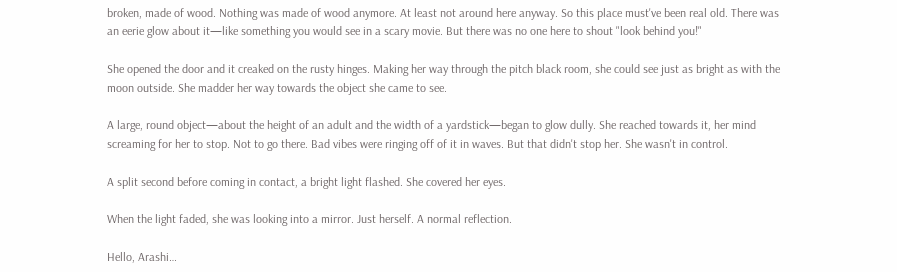broken, made of wood. Nothing was made of wood anymore. At least not around here anyway. So this place must've been real old. There was an eerie glow about it—like something you would see in a scary movie. But there was no one here to shout "look behind you!"

She opened the door and it creaked on the rusty hinges. Making her way through the pitch black room, she could see just as bright as with the moon outside. She madder her way towards the object she came to see.

A large, round object—about the height of an adult and the width of a yardstick—began to glow dully. She reached towards it, her mind screaming for her to stop. Not to go there. Bad vibes were ringing off of it in waves. But that didn't stop her. She wasn't in control.

A split second before coming in contact, a bright light flashed. She covered her eyes.

When the light faded, she was looking into a mirror. Just herself. A normal reflection.

Hello, Arashi…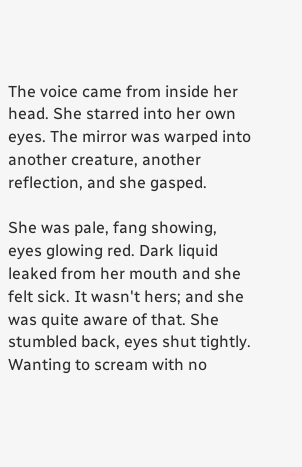The voice came from inside her head. She starred into her own eyes. The mirror was warped into another creature, another reflection, and she gasped.

She was pale, fang showing, eyes glowing red. Dark liquid leaked from her mouth and she felt sick. It wasn't hers; and she was quite aware of that. She stumbled back, eyes shut tightly. Wanting to scream with no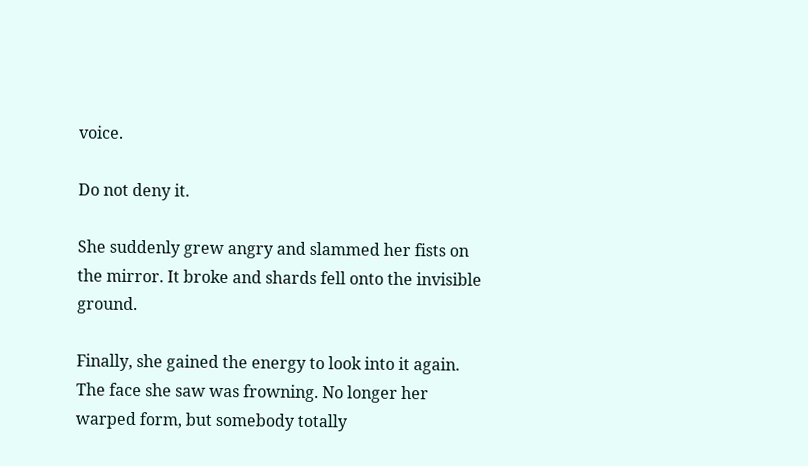voice.

Do not deny it.

She suddenly grew angry and slammed her fists on the mirror. It broke and shards fell onto the invisible ground.

Finally, she gained the energy to look into it again. The face she saw was frowning. No longer her warped form, but somebody totally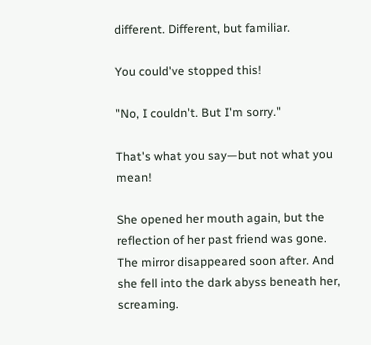different. Different, but familiar.

You could've stopped this!

"No, I couldn't. But I'm sorry."

That's what you say—but not what you mean!

She opened her mouth again, but the reflection of her past friend was gone. The mirror disappeared soon after. And she fell into the dark abyss beneath her, screaming.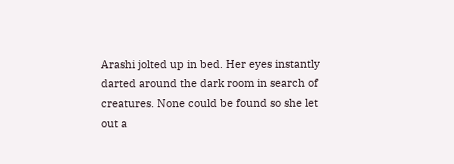Arashi jolted up in bed. Her eyes instantly darted around the dark room in search of creatures. None could be found so she let out a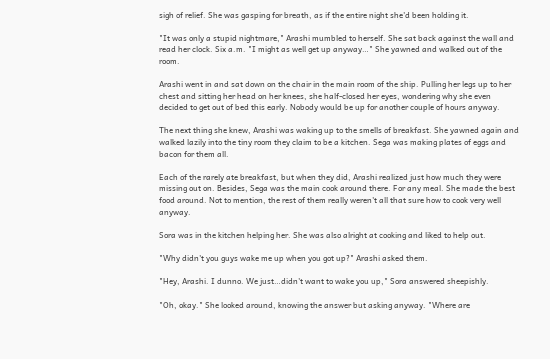sigh of relief. She was gasping for breath, as if the entire night she'd been holding it.

"It was only a stupid nightmare," Arashi mumbled to herself. She sat back against the wall and read her clock. Six a.m. "I might as well get up anyway…" She yawned and walked out of the room.

Arashi went in and sat down on the chair in the main room of the ship. Pulling her legs up to her chest and sitting her head on her knees, she half-closed her eyes, wondering why she even decided to get out of bed this early. Nobody would be up for another couple of hours anyway.

The next thing she knew, Arashi was waking up to the smells of breakfast. She yawned again and walked lazily into the tiny room they claim to be a kitchen. Sega was making plates of eggs and bacon for them all.

Each of the rarely ate breakfast, but when they did, Arashi realized just how much they were missing out on. Besides, Sega was the main cook around there. For any meal. She made the best food around. Not to mention, the rest of them really weren't all that sure how to cook very well anyway.

Sora was in the kitchen helping her. She was also alright at cooking and liked to help out.

"Why didn't you guys wake me up when you got up?" Arashi asked them.

"Hey, Arashi. I dunno. We just…didn't want to wake you up," Sora answered sheepishly.

"Oh, okay." She looked around, knowing the answer but asking anyway. "Where are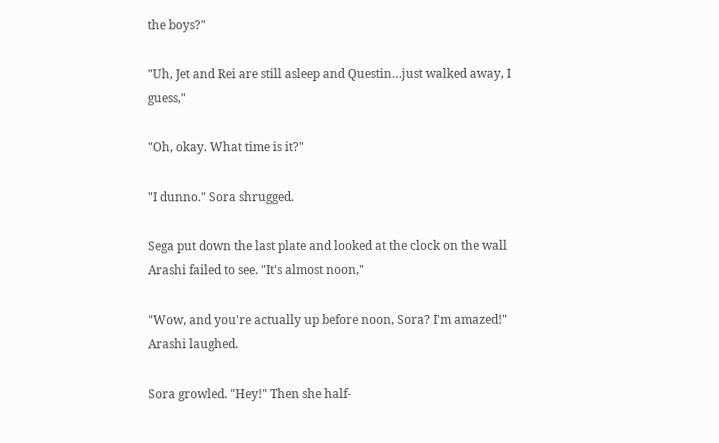the boys?"

"Uh, Jet and Rei are still asleep and Questin…just walked away, I guess,"

"Oh, okay. What time is it?"

"I dunno." Sora shrugged.

Sega put down the last plate and looked at the clock on the wall Arashi failed to see. "It's almost noon,"

"Wow, and you're actually up before noon, Sora? I'm amazed!" Arashi laughed.

Sora growled. "Hey!" Then she half-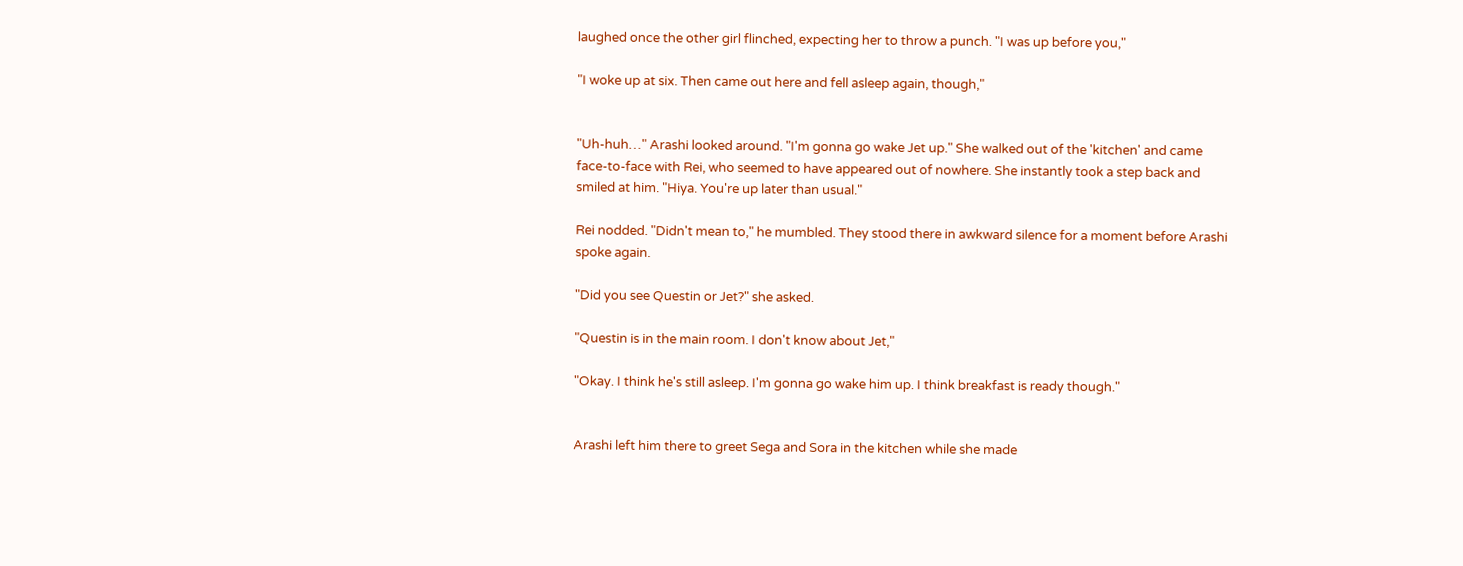laughed once the other girl flinched, expecting her to throw a punch. "I was up before you,"

"I woke up at six. Then came out here and fell asleep again, though,"


"Uh-huh…" Arashi looked around. "I'm gonna go wake Jet up." She walked out of the 'kitchen' and came face-to-face with Rei, who seemed to have appeared out of nowhere. She instantly took a step back and smiled at him. "Hiya. You're up later than usual."

Rei nodded. "Didn't mean to," he mumbled. They stood there in awkward silence for a moment before Arashi spoke again.

"Did you see Questin or Jet?" she asked.

"Questin is in the main room. I don't know about Jet,"

"Okay. I think he's still asleep. I'm gonna go wake him up. I think breakfast is ready though."


Arashi left him there to greet Sega and Sora in the kitchen while she made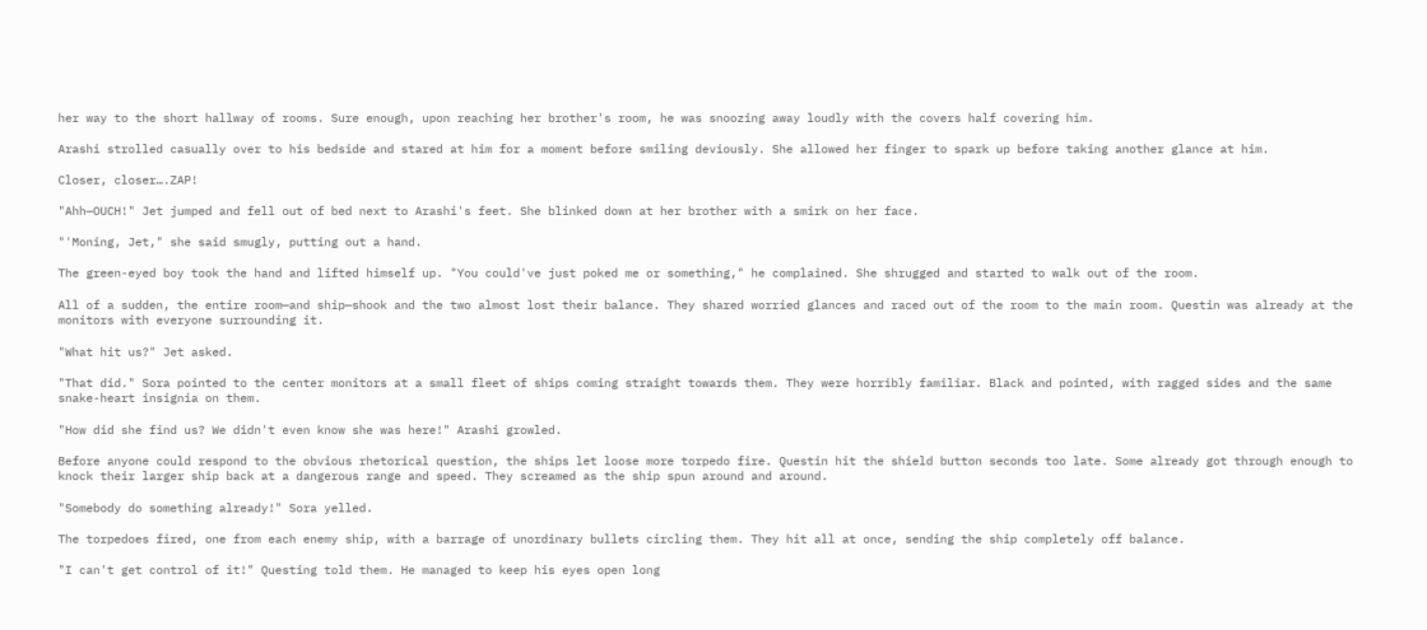her way to the short hallway of rooms. Sure enough, upon reaching her brother's room, he was snoozing away loudly with the covers half covering him.

Arashi strolled casually over to his bedside and stared at him for a moment before smiling deviously. She allowed her finger to spark up before taking another glance at him.

Closer, closer….ZAP!

"Ahh—OUCH!" Jet jumped and fell out of bed next to Arashi's feet. She blinked down at her brother with a smirk on her face.

"'Moning, Jet," she said smugly, putting out a hand.

The green-eyed boy took the hand and lifted himself up. "You could've just poked me or something," he complained. She shrugged and started to walk out of the room.

All of a sudden, the entire room—and ship—shook and the two almost lost their balance. They shared worried glances and raced out of the room to the main room. Questin was already at the monitors with everyone surrounding it.

"What hit us?" Jet asked.

"That did." Sora pointed to the center monitors at a small fleet of ships coming straight towards them. They were horribly familiar. Black and pointed, with ragged sides and the same snake-heart insignia on them.

"How did she find us? We didn't even know she was here!" Arashi growled.

Before anyone could respond to the obvious rhetorical question, the ships let loose more torpedo fire. Questin hit the shield button seconds too late. Some already got through enough to knock their larger ship back at a dangerous range and speed. They screamed as the ship spun around and around.

"Somebody do something already!" Sora yelled.

The torpedoes fired, one from each enemy ship, with a barrage of unordinary bullets circling them. They hit all at once, sending the ship completely off balance.

"I can't get control of it!" Questing told them. He managed to keep his eyes open long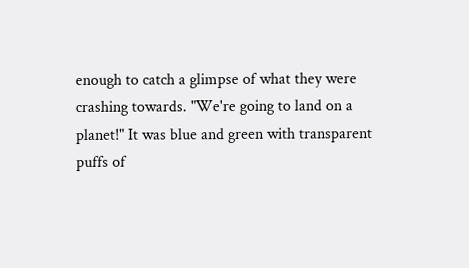enough to catch a glimpse of what they were crashing towards. "We're going to land on a planet!" It was blue and green with transparent puffs of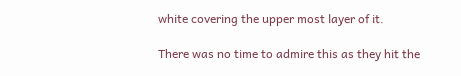white covering the upper most layer of it.

There was no time to admire this as they hit the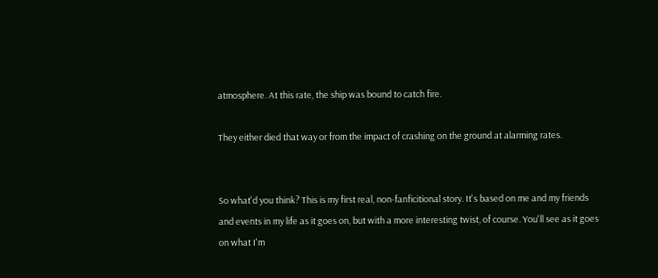atmosphere. At this rate, the ship was bound to catch fire.

They either died that way or from the impact of crashing on the ground at alarming rates.


So what'd you think? This is my first real, non-fanficitional story. It's based on me and my friends and events in my life as it goes on, but with a more interesting twist, of course. You'll see as it goes on what I'm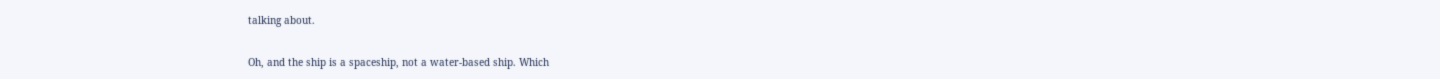talking about.

Oh, and the ship is a spaceship, not a water-based ship. Which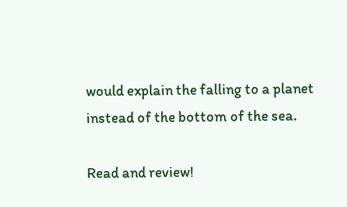would explain the falling to a planet instead of the bottom of the sea.

Read and review!